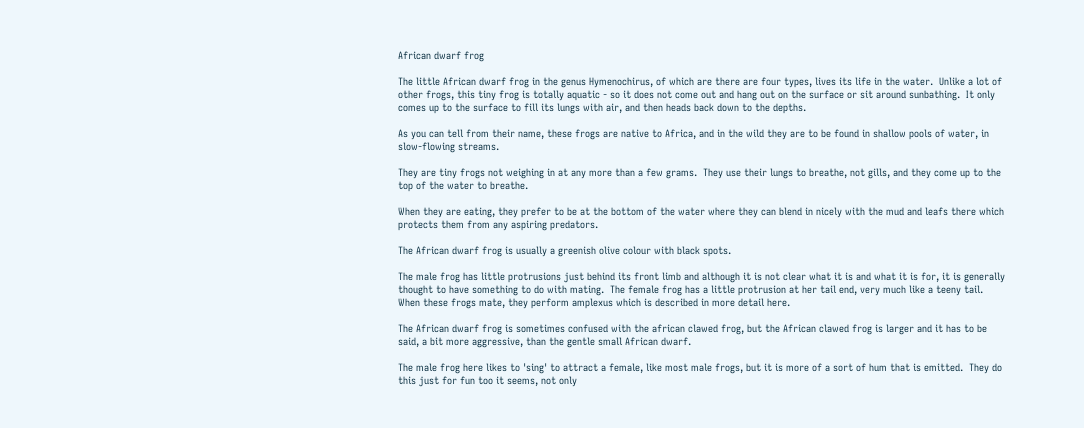African dwarf frog

The little African dwarf frog in the genus Hymenochirus, of which are there are four types, lives its life in the water.  Unlike a lot of other frogs, this tiny frog is totally aquatic - so it does not come out and hang out on the surface or sit around sunbathing.  It only comes up to the surface to fill its lungs with air, and then heads back down to the depths.

As you can tell from their name, these frogs are native to Africa, and in the wild they are to be found in shallow pools of water, in slow-flowing streams.

They are tiny frogs not weighing in at any more than a few grams.  They use their lungs to breathe, not gills, and they come up to the top of the water to breathe.

When they are eating, they prefer to be at the bottom of the water where they can blend in nicely with the mud and leafs there which protects them from any aspiring predators.

The African dwarf frog is usually a greenish olive colour with black spots.

The male frog has little protrusions just behind its front limb and although it is not clear what it is and what it is for, it is generally thought to have something to do with mating.  The female frog has a little protrusion at her tail end, very much like a teeny tail.  When these frogs mate, they perform amplexus which is described in more detail here.

The African dwarf frog is sometimes confused with the african clawed frog, but the African clawed frog is larger and it has to be said, a bit more aggressive, than the gentle small African dwarf.

The male frog here likes to 'sing' to attract a female, like most male frogs, but it is more of a sort of hum that is emitted.  They do this just for fun too it seems, not only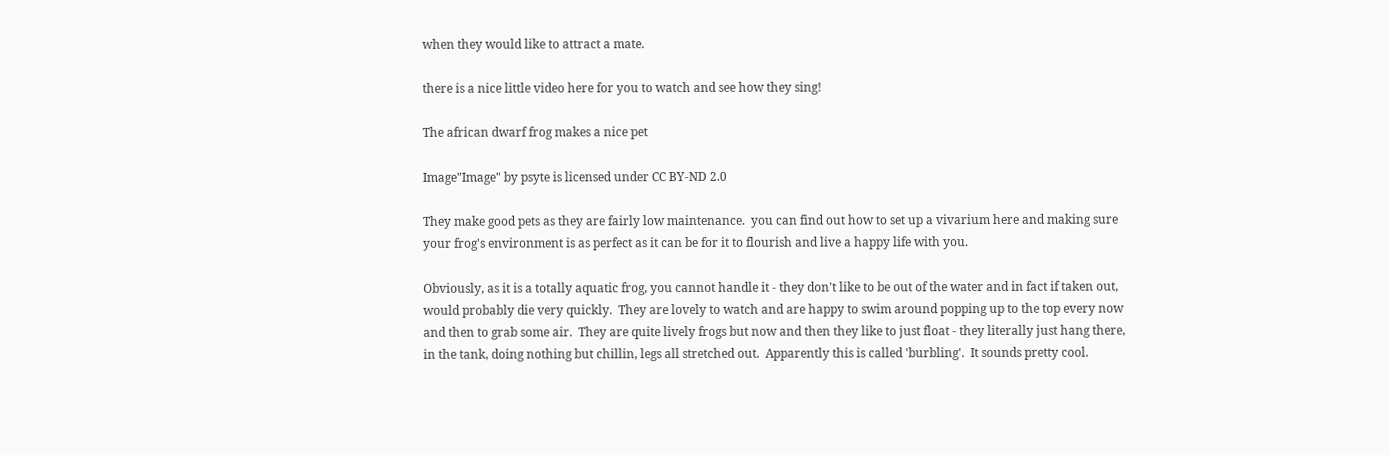when they would like to attract a mate.

there is a nice little video here for you to watch and see how they sing!

The african dwarf frog makes a nice pet

Image"Image" by psyte is licensed under CC BY-ND 2.0

They make good pets as they are fairly low maintenance.  you can find out how to set up a vivarium here and making sure your frog's environment is as perfect as it can be for it to flourish and live a happy life with you.

Obviously, as it is a totally aquatic frog, you cannot handle it - they don't like to be out of the water and in fact if taken out, would probably die very quickly.  They are lovely to watch and are happy to swim around popping up to the top every now and then to grab some air.  They are quite lively frogs but now and then they like to just float - they literally just hang there, in the tank, doing nothing but chillin, legs all stretched out.  Apparently this is called 'burbling'.  It sounds pretty cool.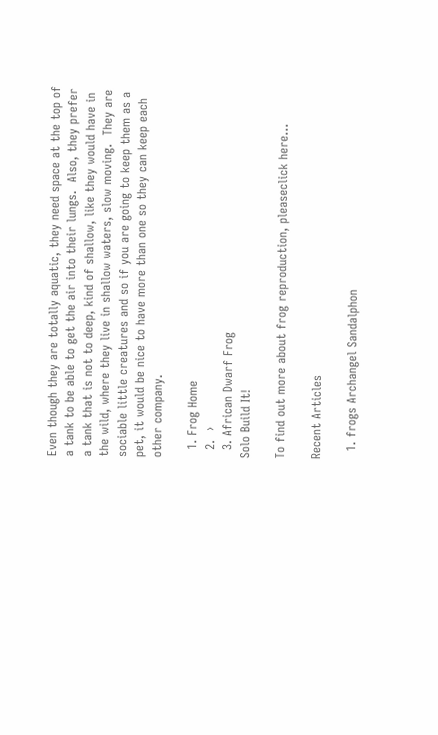Even though they are totally aquatic, they need space at the top of a tank to be able to get the air into their lungs.  Also, they prefer a tank that is not to deep, kind of shallow, like they would have in the wild, where they live in shallow waters, slow moving.  They are sociable little creatures and so if you are going to keep them as a pet, it would be nice to have more than one so they can keep each other company.

  1. Frog Home
  2.  ›
  3. African Dwarf Frog
Solo Build It!

To find out more about frog reproduction, pleaseclick here...

Recent Articles

  1. frogs Archangel Sandalphon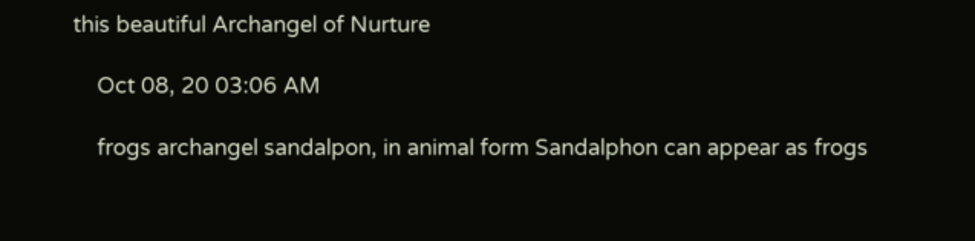this beautiful Archangel of Nurture

    Oct 08, 20 03:06 AM

    frogs archangel sandalpon, in animal form Sandalphon can appear as frogs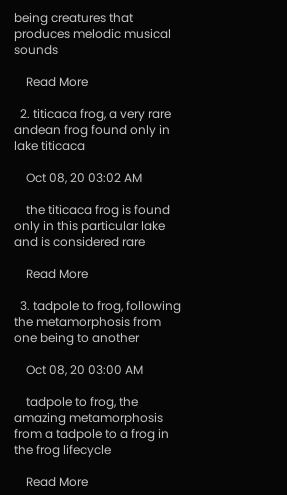being creatures that produces melodic musical sounds

    Read More

  2. titicaca frog, a very rare andean frog found only in lake titicaca

    Oct 08, 20 03:02 AM

    the titicaca frog is found only in this particular lake and is considered rare

    Read More

  3. tadpole to frog, following the metamorphosis from one being to another

    Oct 08, 20 03:00 AM

    tadpole to frog, the amazing metamorphosis from a tadpole to a frog in the frog lifecycle

    Read More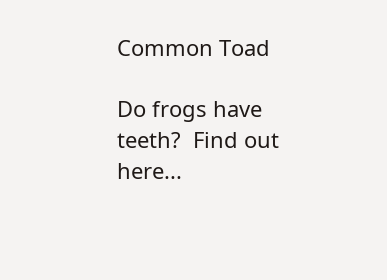Common Toad

Do frogs have teeth?  Find out here...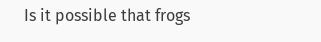Is it possible that frogs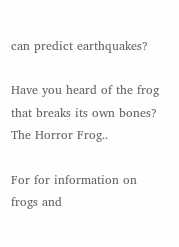can predict earthquakes?

Have you heard of the frog that breaks its own bones? The Horror Frog..

For for information on frogs and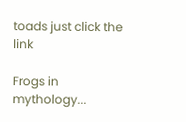toads just click the link

Frogs in mythology...